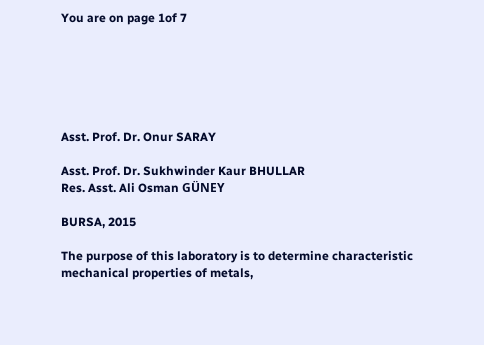You are on page 1of 7






Asst. Prof. Dr. Onur SARAY

Asst. Prof. Dr. Sukhwinder Kaur BHULLAR
Res. Asst. Ali Osman GÜNEY

BURSA, 2015

The purpose of this laboratory is to determine characteristic mechanical properties of metals,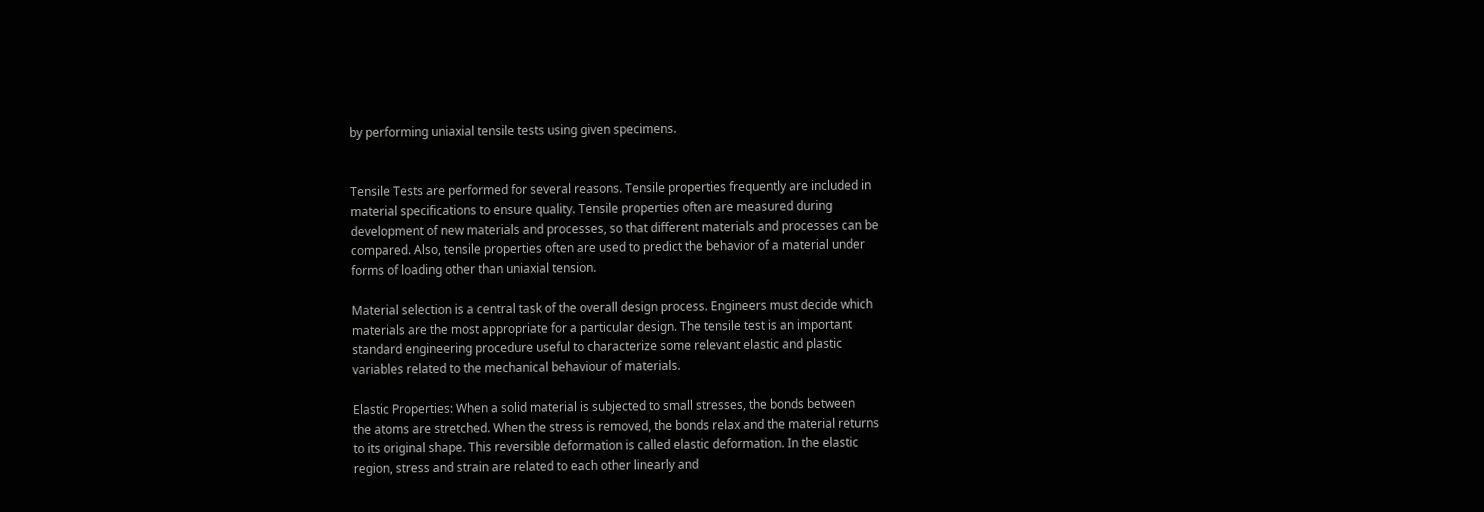by performing uniaxial tensile tests using given specimens.


Tensile Tests are performed for several reasons. Tensile properties frequently are included in
material specifications to ensure quality. Tensile properties often are measured during
development of new materials and processes, so that different materials and processes can be
compared. Also, tensile properties often are used to predict the behavior of a material under
forms of loading other than uniaxial tension.

Material selection is a central task of the overall design process. Engineers must decide which
materials are the most appropriate for a particular design. The tensile test is an important
standard engineering procedure useful to characterize some relevant elastic and plastic
variables related to the mechanical behaviour of materials.

Elastic Properties: When a solid material is subjected to small stresses, the bonds between
the atoms are stretched. When the stress is removed, the bonds relax and the material returns
to its original shape. This reversible deformation is called elastic deformation. In the elastic
region, stress and strain are related to each other linearly and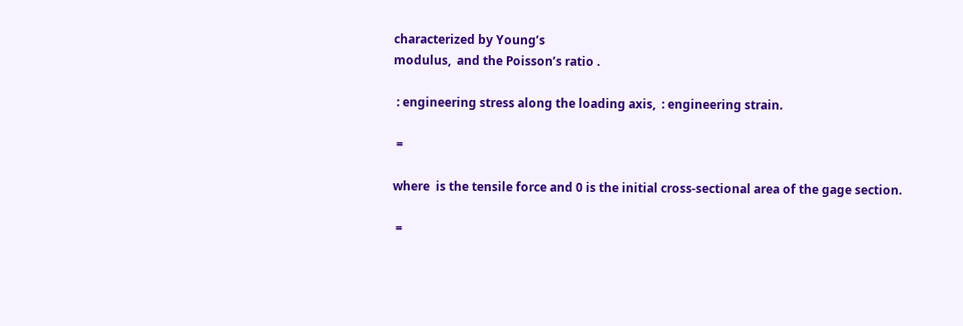characterized by Young’s
modulus,  and the Poisson’s ratio .

 : engineering stress along the loading axis,  : engineering strain.

 =

where  is the tensile force and 0 is the initial cross-sectional area of the gage section.

 =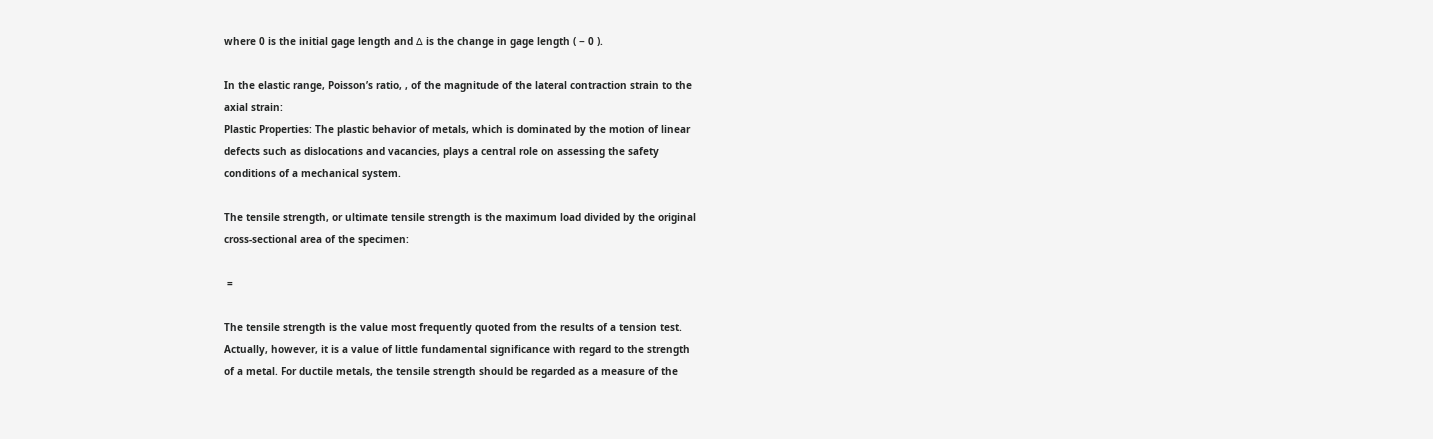where 0 is the initial gage length and ∆ is the change in gage length ( − 0 ).

In the elastic range, Poisson’s ratio, , of the magnitude of the lateral contraction strain to the
axial strain:
Plastic Properties: The plastic behavior of metals, which is dominated by the motion of linear
defects such as dislocations and vacancies, plays a central role on assessing the safety
conditions of a mechanical system.

The tensile strength, or ultimate tensile strength is the maximum load divided by the original
cross-sectional area of the specimen:

 =

The tensile strength is the value most frequently quoted from the results of a tension test.
Actually, however, it is a value of little fundamental significance with regard to the strength
of a metal. For ductile metals, the tensile strength should be regarded as a measure of the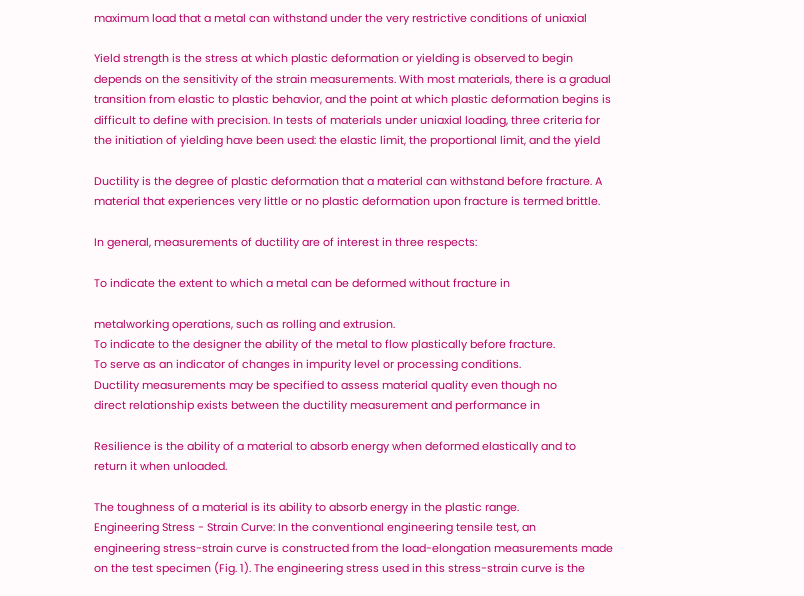maximum load that a metal can withstand under the very restrictive conditions of uniaxial

Yield strength is the stress at which plastic deformation or yielding is observed to begin
depends on the sensitivity of the strain measurements. With most materials, there is a gradual
transition from elastic to plastic behavior, and the point at which plastic deformation begins is
difficult to define with precision. In tests of materials under uniaxial loading, three criteria for
the initiation of yielding have been used: the elastic limit, the proportional limit, and the yield

Ductility is the degree of plastic deformation that a material can withstand before fracture. A
material that experiences very little or no plastic deformation upon fracture is termed brittle.

In general, measurements of ductility are of interest in three respects:

To indicate the extent to which a metal can be deformed without fracture in

metalworking operations, such as rolling and extrusion.
To indicate to the designer the ability of the metal to flow plastically before fracture.
To serve as an indicator of changes in impurity level or processing conditions.
Ductility measurements may be specified to assess material quality even though no
direct relationship exists between the ductility measurement and performance in

Resilience is the ability of a material to absorb energy when deformed elastically and to
return it when unloaded.

The toughness of a material is its ability to absorb energy in the plastic range.
Engineering Stress - Strain Curve: In the conventional engineering tensile test, an
engineering stress-strain curve is constructed from the load-elongation measurements made
on the test specimen (Fig. 1). The engineering stress used in this stress-strain curve is the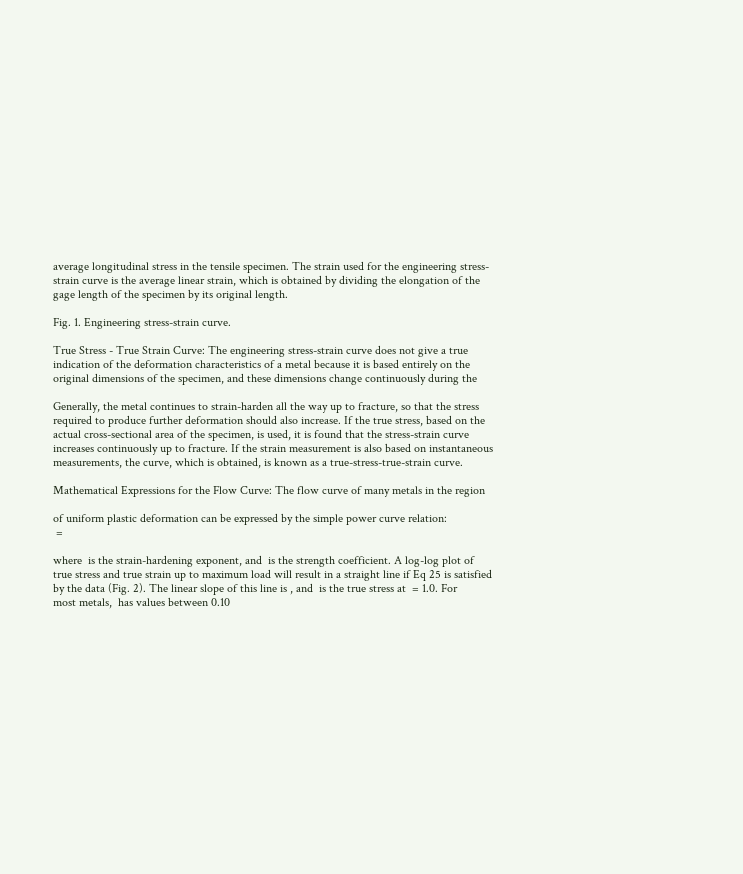average longitudinal stress in the tensile specimen. The strain used for the engineering stress-
strain curve is the average linear strain, which is obtained by dividing the elongation of the
gage length of the specimen by its original length.

Fig. 1. Engineering stress-strain curve.

True Stress - True Strain Curve: The engineering stress-strain curve does not give a true
indication of the deformation characteristics of a metal because it is based entirely on the
original dimensions of the specimen, and these dimensions change continuously during the

Generally, the metal continues to strain-harden all the way up to fracture, so that the stress
required to produce further deformation should also increase. If the true stress, based on the
actual cross-sectional area of the specimen, is used, it is found that the stress-strain curve
increases continuously up to fracture. If the strain measurement is also based on instantaneous
measurements, the curve, which is obtained, is known as a true-stress-true-strain curve.

Mathematical Expressions for the Flow Curve: The flow curve of many metals in the region

of uniform plastic deformation can be expressed by the simple power curve relation:
 =

where  is the strain-hardening exponent, and  is the strength coefficient. A log-log plot of
true stress and true strain up to maximum load will result in a straight line if Eq 25 is satisfied
by the data (Fig. 2). The linear slope of this line is , and  is the true stress at  = 1.0. For
most metals,  has values between 0.10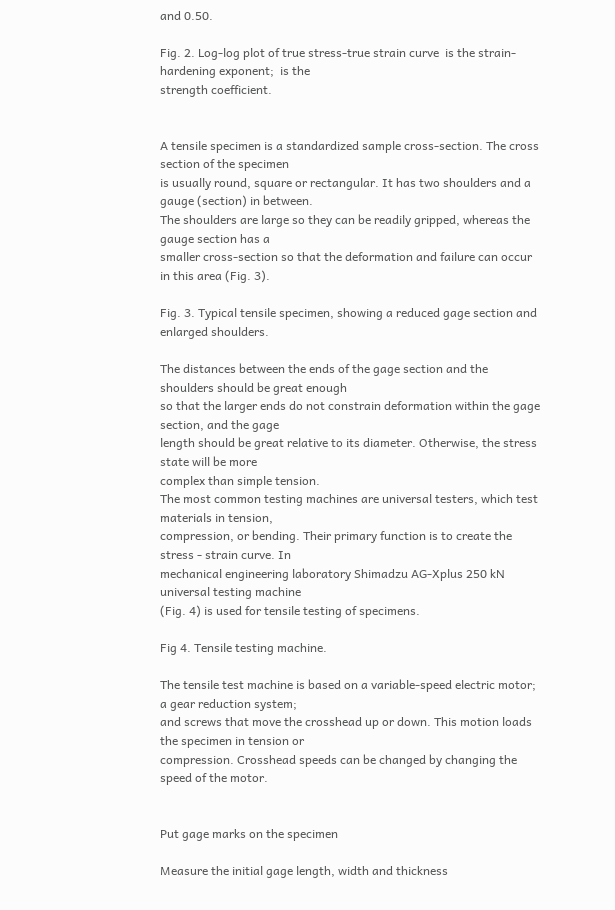and 0.50.

Fig. 2. Log-log plot of true stress-true strain curve  is the strain-hardening exponent;  is the
strength coefficient.


A tensile specimen is a standardized sample cross-section. The cross section of the specimen
is usually round, square or rectangular. It has two shoulders and a gauge (section) in between.
The shoulders are large so they can be readily gripped, whereas the gauge section has a
smaller cross-section so that the deformation and failure can occur in this area (Fig. 3).

Fig. 3. Typical tensile specimen, showing a reduced gage section and enlarged shoulders.

The distances between the ends of the gage section and the shoulders should be great enough
so that the larger ends do not constrain deformation within the gage section, and the gage
length should be great relative to its diameter. Otherwise, the stress state will be more
complex than simple tension.
The most common testing machines are universal testers, which test materials in tension,
compression, or bending. Their primary function is to create the stress - strain curve. In
mechanical engineering laboratory Shimadzu AG-Xplus 250 kN universal testing machine
(Fig. 4) is used for tensile testing of specimens.

Fig 4. Tensile testing machine.

The tensile test machine is based on a variable-speed electric motor; a gear reduction system;
and screws that move the crosshead up or down. This motion loads the specimen in tension or
compression. Crosshead speeds can be changed by changing the speed of the motor.


Put gage marks on the specimen

Measure the initial gage length, width and thickness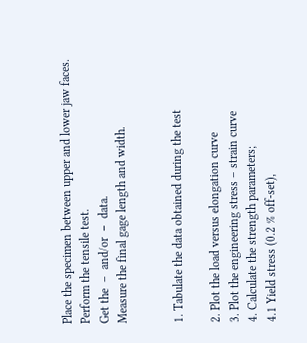Place the specimen between upper and lower jaw faces.
Perform the tensile test.
Get the  –  and/or  −  data.
Measure the final gage length and width.


1. Tabulate the data obtained during the test

2. Plot the load versus elongation curve
3. Plot the engineering stress – strain curve
4. Calculate the strength parameters;
4.1 Yield stress (0.2 % off-set),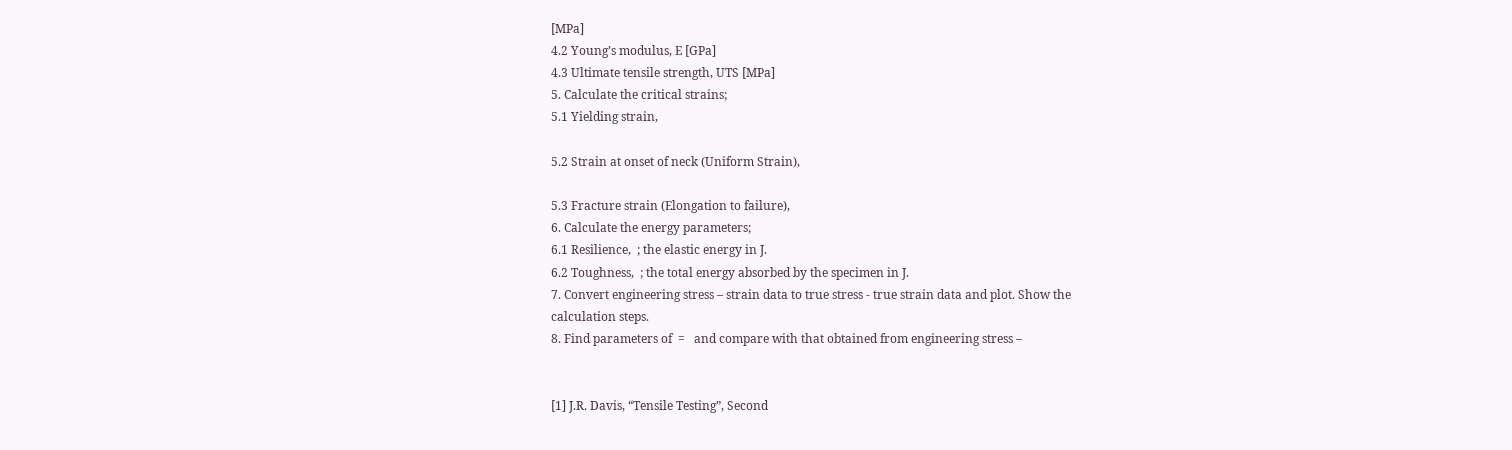[MPa]
4.2 Young’s modulus, E [GPa]
4.3 Ultimate tensile strength, UTS [MPa]
5. Calculate the critical strains;
5.1 Yielding strain,

5.2 Strain at onset of neck (Uniform Strain),

5.3 Fracture strain (Elongation to failure),
6. Calculate the energy parameters;
6.1 Resilience,  ; the elastic energy in J.
6.2 Toughness,  ; the total energy absorbed by the specimen in J.
7. Convert engineering stress – strain data to true stress - true strain data and plot. Show the
calculation steps.
8. Find parameters of  =   and compare with that obtained from engineering stress –


[1] J.R. Davis, “Tensile Testing”, Second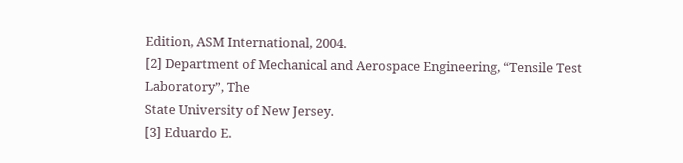Edition, ASM International, 2004.
[2] Department of Mechanical and Aerospace Engineering, “Tensile Test Laboratory”, The
State University of New Jersey.
[3] Eduardo E.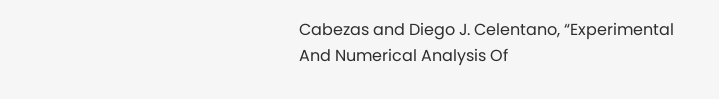Cabezas and Diego J. Celentano, “Experimental And Numerical Analysis Of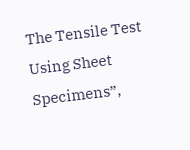The Tensile Test Using Sheet Specimens”,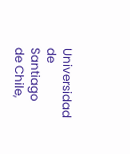Universidad de Santiago de Chile,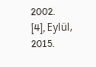2002.
[4], Eylül, 2015.